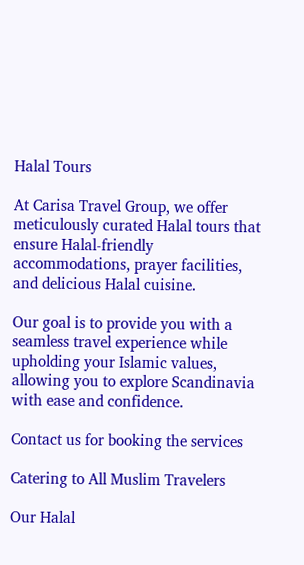Halal Tours

At Carisa Travel Group, we offer meticulously curated Halal tours that ensure Halal-friendly accommodations, prayer facilities, and delicious Halal cuisine.

Our goal is to provide you with a seamless travel experience while upholding your Islamic values, allowing you to explore Scandinavia with ease and confidence.

Contact us for booking the services

Catering to All Muslim Travelers

Our Halal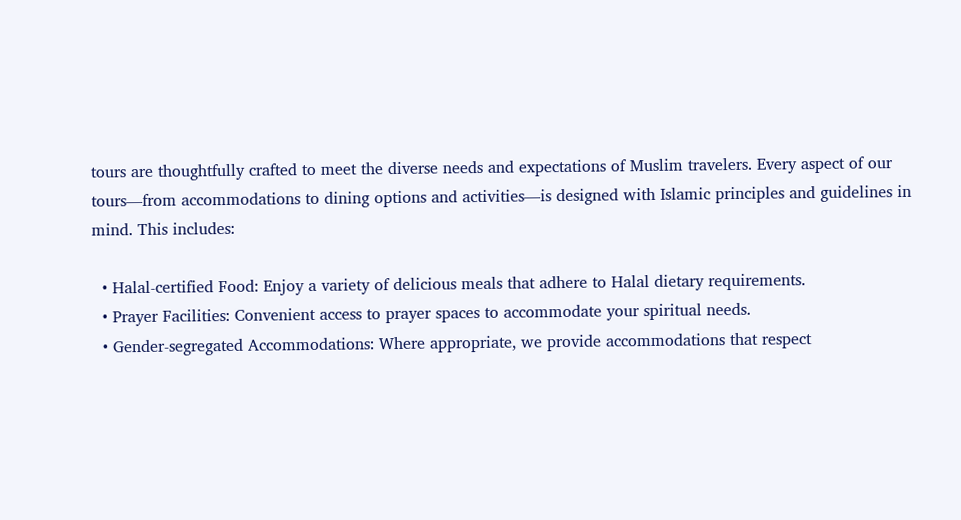tours are thoughtfully crafted to meet the diverse needs and expectations of Muslim travelers. Every aspect of our tours—from accommodations to dining options and activities—is designed with Islamic principles and guidelines in mind. This includes:

  • Halal-certified Food: Enjoy a variety of delicious meals that adhere to Halal dietary requirements.
  • Prayer Facilities: Convenient access to prayer spaces to accommodate your spiritual needs.
  • Gender-segregated Accommodations: Where appropriate, we provide accommodations that respect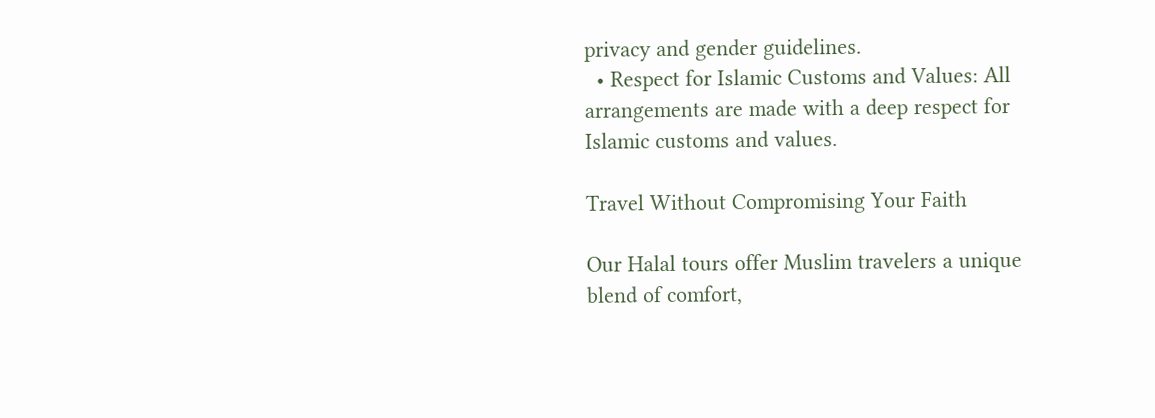privacy and gender guidelines.
  • Respect for Islamic Customs and Values: All arrangements are made with a deep respect for Islamic customs and values.

Travel Without Compromising Your Faith

Our Halal tours offer Muslim travelers a unique blend of comfort,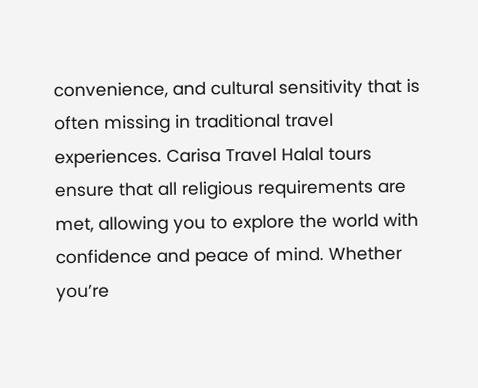convenience, and cultural sensitivity that is often missing in traditional travel experiences. Carisa Travel Halal tours ensure that all religious requirements are met, allowing you to explore the world with confidence and peace of mind. Whether you’re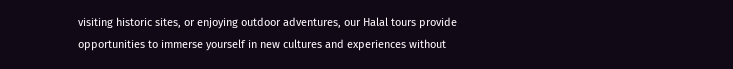visiting historic sites, or enjoying outdoor adventures, our Halal tours provide opportunities to immerse yourself in new cultures and experiences without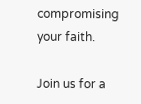compromising your faith.

Join us for a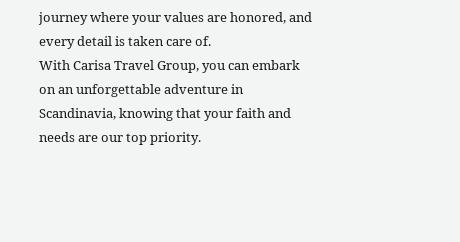journey where your values are honored, and every detail is taken care of.
With Carisa Travel Group, you can embark on an unforgettable adventure in Scandinavia, knowing that your faith and needs are our top priority.